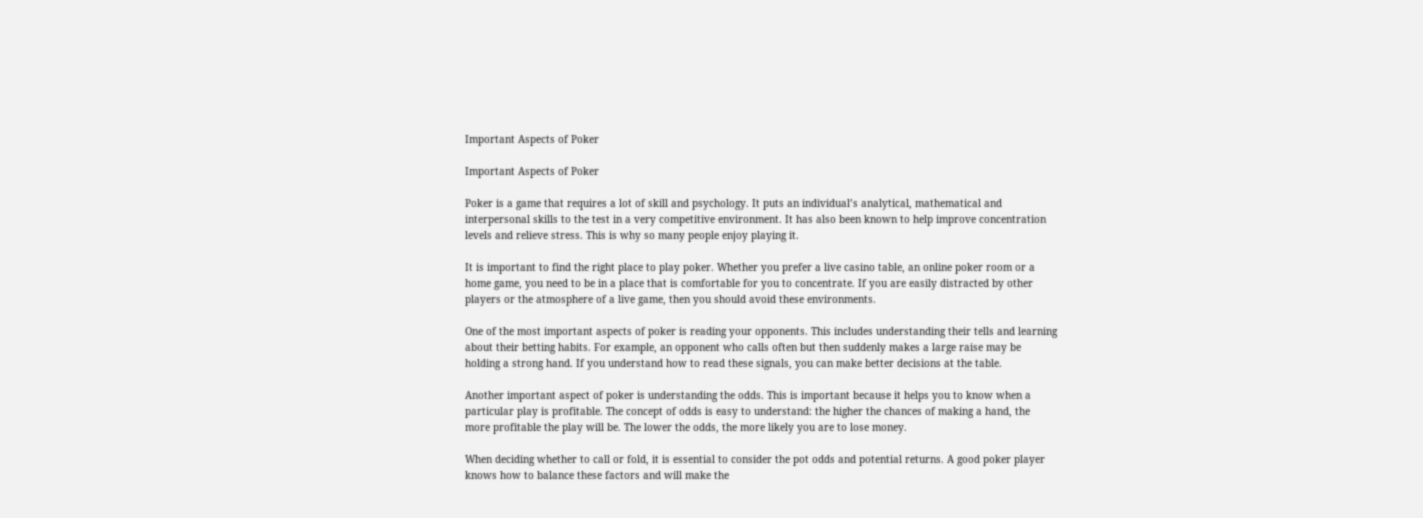Important Aspects of Poker

Important Aspects of Poker

Poker is a game that requires a lot of skill and psychology. It puts an individual’s analytical, mathematical and interpersonal skills to the test in a very competitive environment. It has also been known to help improve concentration levels and relieve stress. This is why so many people enjoy playing it.

It is important to find the right place to play poker. Whether you prefer a live casino table, an online poker room or a home game, you need to be in a place that is comfortable for you to concentrate. If you are easily distracted by other players or the atmosphere of a live game, then you should avoid these environments.

One of the most important aspects of poker is reading your opponents. This includes understanding their tells and learning about their betting habits. For example, an opponent who calls often but then suddenly makes a large raise may be holding a strong hand. If you understand how to read these signals, you can make better decisions at the table.

Another important aspect of poker is understanding the odds. This is important because it helps you to know when a particular play is profitable. The concept of odds is easy to understand: the higher the chances of making a hand, the more profitable the play will be. The lower the odds, the more likely you are to lose money.

When deciding whether to call or fold, it is essential to consider the pot odds and potential returns. A good poker player knows how to balance these factors and will make the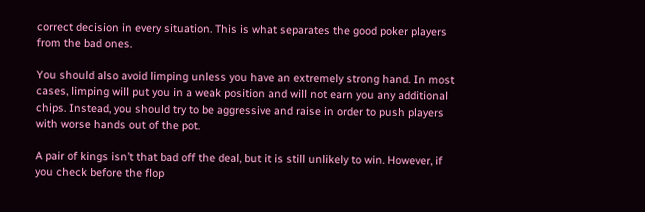correct decision in every situation. This is what separates the good poker players from the bad ones.

You should also avoid limping unless you have an extremely strong hand. In most cases, limping will put you in a weak position and will not earn you any additional chips. Instead, you should try to be aggressive and raise in order to push players with worse hands out of the pot.

A pair of kings isn’t that bad off the deal, but it is still unlikely to win. However, if you check before the flop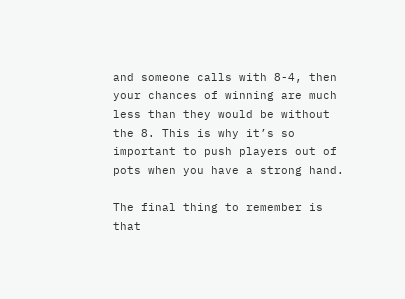and someone calls with 8-4, then your chances of winning are much less than they would be without the 8. This is why it’s so important to push players out of pots when you have a strong hand.

The final thing to remember is that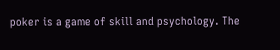poker is a game of skill and psychology. The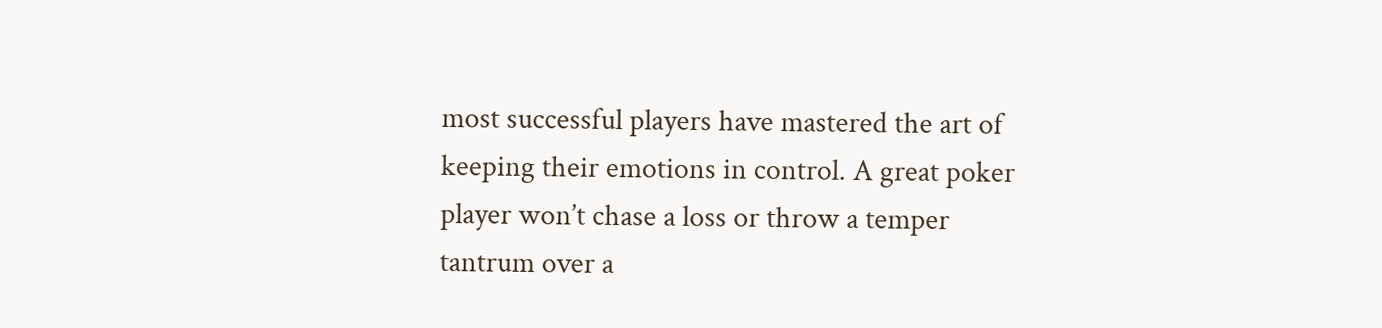most successful players have mastered the art of keeping their emotions in control. A great poker player won’t chase a loss or throw a temper tantrum over a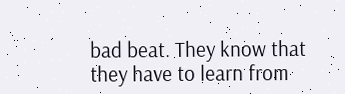bad beat. They know that they have to learn from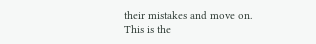their mistakes and move on. This is the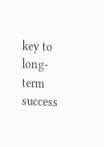key to long-term success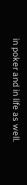in poker and in life as well.